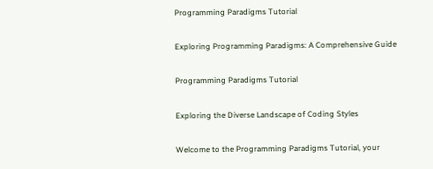Programming Paradigms Tutorial

Exploring Programming Paradigms: A Comprehensive Guide

Programming Paradigms Tutorial

Exploring the Diverse Landscape of Coding Styles

Welcome to the Programming Paradigms Tutorial, your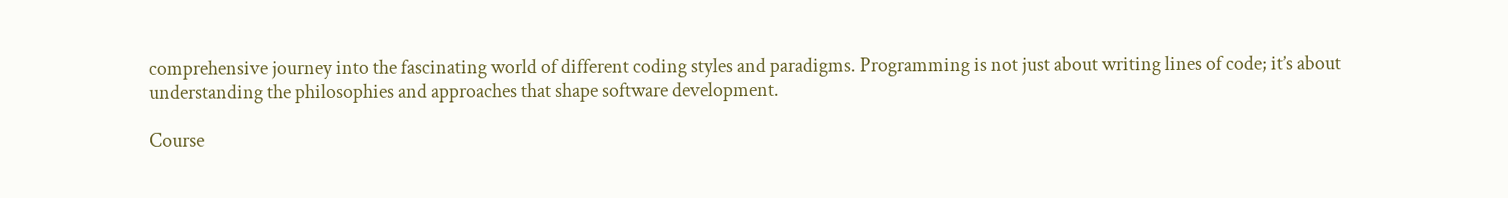comprehensive journey into the fascinating world of different coding styles and paradigms. Programming is not just about writing lines of code; it’s about understanding the philosophies and approaches that shape software development.

Course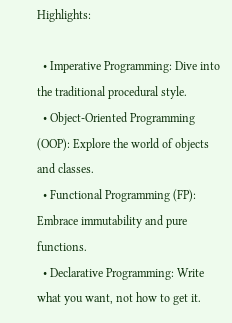Highlights:

  • Imperative Programming: Dive into the traditional procedural style.
  • Object-Oriented Programming (OOP): Explore the world of objects and classes.
  • Functional Programming (FP): Embrace immutability and pure functions.
  • Declarative Programming: Write what you want, not how to get it.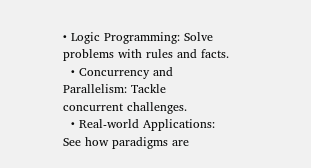• Logic Programming: Solve problems with rules and facts.
  • Concurrency and Parallelism: Tackle concurrent challenges.
  • Real-world Applications: See how paradigms are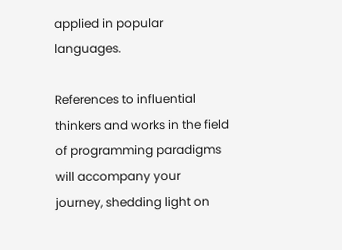applied in popular languages.

References to influential thinkers and works in the field of programming paradigms will accompany your journey, shedding light on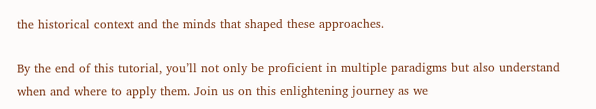the historical context and the minds that shaped these approaches.

By the end of this tutorial, you’ll not only be proficient in multiple paradigms but also understand when and where to apply them. Join us on this enlightening journey as we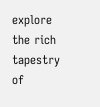explore the rich tapestry of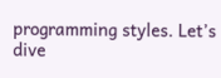programming styles. Let’s dive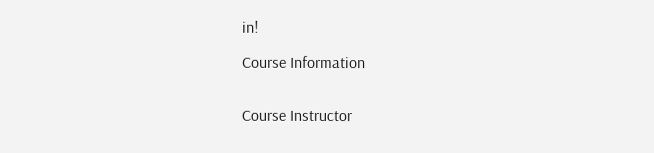in!

Course Information


Course Instructor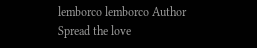lemborco lemborco Author
Spread the love